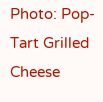Photo: Pop-Tart Grilled Cheese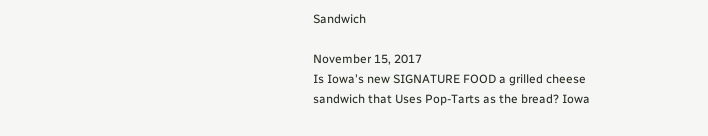Sandwich

November 15, 2017
Is Iowa's new SIGNATURE FOOD a grilled cheese sandwich that Uses Pop-Tarts as the bread? Iowa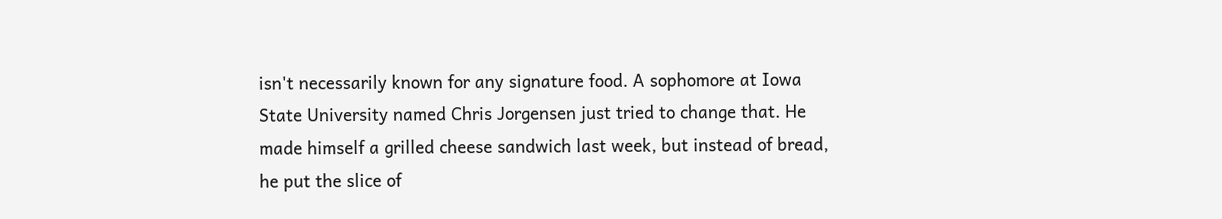isn't necessarily known for any signature food. A sophomore at Iowa State University named Chris Jorgensen just tried to change that. He made himself a grilled cheese sandwich last week, but instead of bread, he put the slice of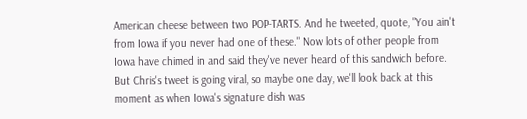American cheese between two POP-TARTS. And he tweeted, quote, "You ain't from Iowa if you never had one of these." Now lots of other people from Iowa have chimed in and said they've never heard of this sandwich before. But Chris's tweet is going viral, so maybe one day, we'll look back at this moment as when Iowa's signature dish was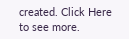created. Click Here to see more.